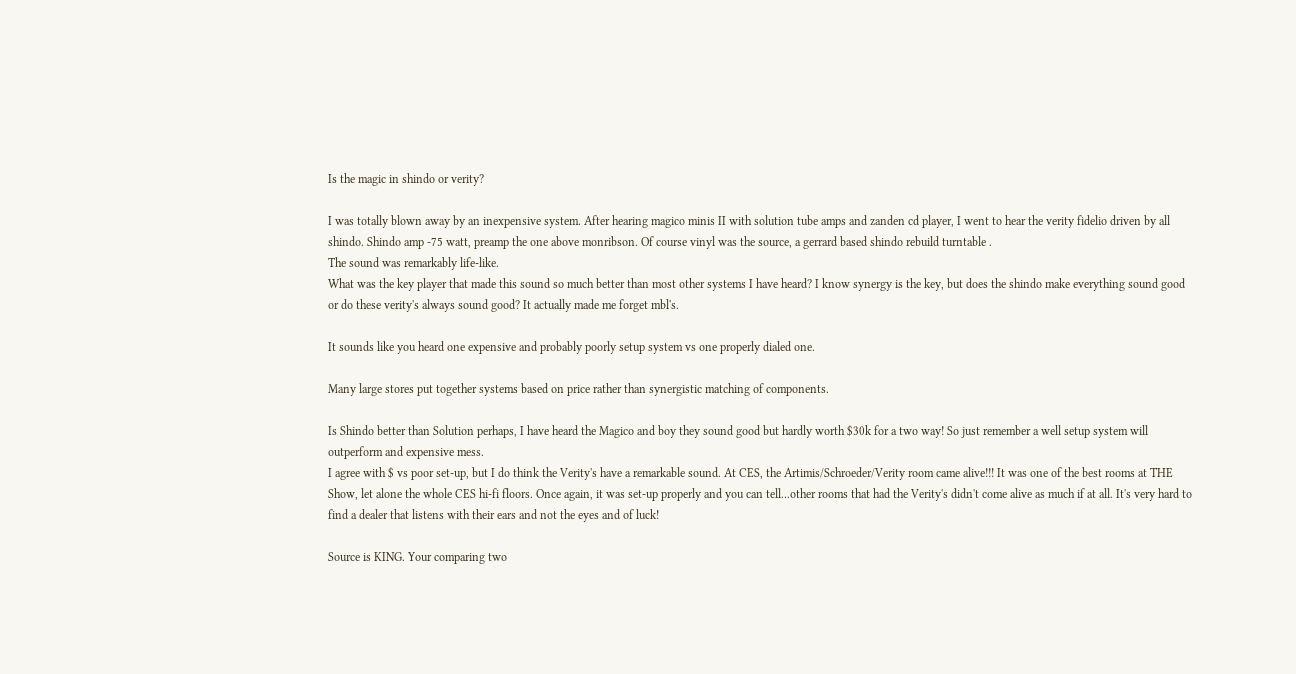Is the magic in shindo or verity?

I was totally blown away by an inexpensive system. After hearing magico minis II with solution tube amps and zanden cd player, I went to hear the verity fidelio driven by all shindo. Shindo amp -75 watt, preamp the one above monribson. Of course vinyl was the source, a gerrard based shindo rebuild turntable .
The sound was remarkably life-like.
What was the key player that made this sound so much better than most other systems I have heard? I know synergy is the key, but does the shindo make everything sound good or do these verity's always sound good? It actually made me forget mbl's.

It sounds like you heard one expensive and probably poorly setup system vs one properly dialed one.

Many large stores put together systems based on price rather than synergistic matching of components.

Is Shindo better than Solution perhaps, I have heard the Magico and boy they sound good but hardly worth $30k for a two way! So just remember a well setup system will outperform and expensive mess.
I agree with $ vs poor set-up, but I do think the Verity's have a remarkable sound. At CES, the Artimis/Schroeder/Verity room came alive!!! It was one of the best rooms at THE Show, let alone the whole CES hi-fi floors. Once again, it was set-up properly and you can tell...other rooms that had the Verity's didn't come alive as much if at all. It's very hard to find a dealer that listens with their ears and not the eyes and of luck!

Source is KING. Your comparing two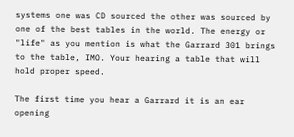systems one was CD sourced the other was sourced by one of the best tables in the world. The energy or "life" as you mention is what the Garrard 301 brings to the table, IMO. Your hearing a table that will hold proper speed.

The first time you hear a Garrard it is an ear opening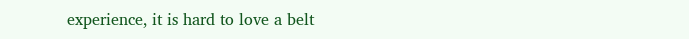experience, it is hard to love a belt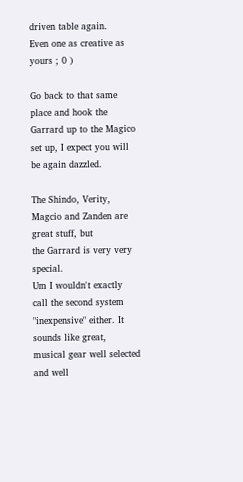driven table again.
Even one as creative as yours ; 0 )

Go back to that same place and hook the Garrard up to the Magico set up, I expect you will be again dazzled.

The Shindo, Verity, Magcio and Zanden are great stuff, but
the Garrard is very very special.
Um I wouldn't exactly call the second system "inexpensive" either. It sounds like great, musical gear well selected and well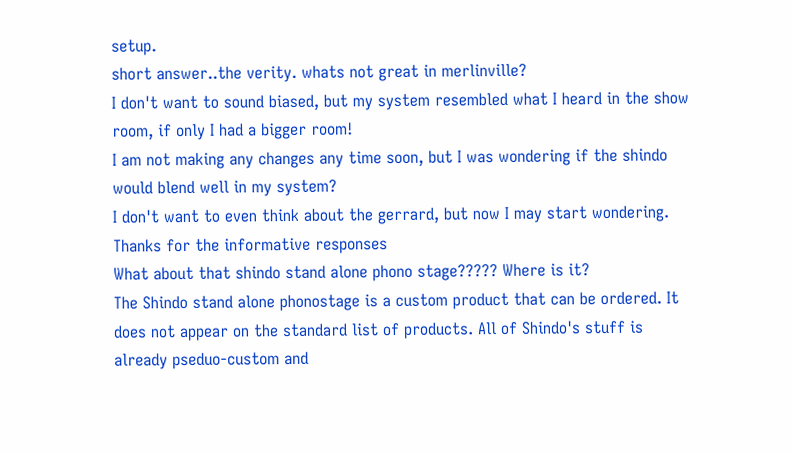setup.
short answer..the verity. whats not great in merlinville?
I don't want to sound biased, but my system resembled what I heard in the show room, if only I had a bigger room!
I am not making any changes any time soon, but I was wondering if the shindo would blend well in my system?
I don't want to even think about the gerrard, but now I may start wondering. Thanks for the informative responses
What about that shindo stand alone phono stage????? Where is it?
The Shindo stand alone phonostage is a custom product that can be ordered. It does not appear on the standard list of products. All of Shindo's stuff is already pseduo-custom and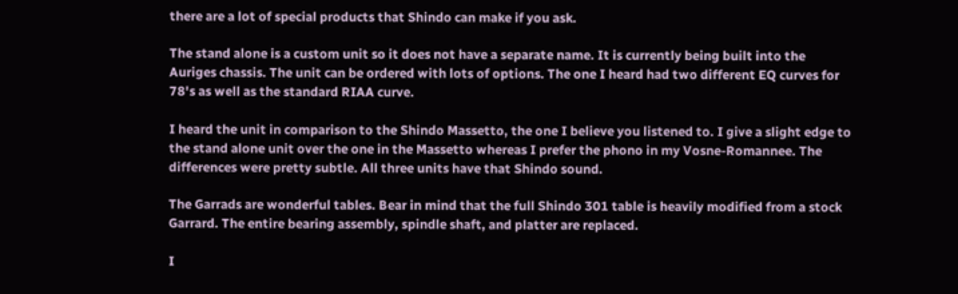there are a lot of special products that Shindo can make if you ask.

The stand alone is a custom unit so it does not have a separate name. It is currently being built into the Auriges chassis. The unit can be ordered with lots of options. The one I heard had two different EQ curves for 78's as well as the standard RIAA curve.

I heard the unit in comparison to the Shindo Massetto, the one I believe you listened to. I give a slight edge to the stand alone unit over the one in the Massetto whereas I prefer the phono in my Vosne-Romannee. The differences were pretty subtle. All three units have that Shindo sound.

The Garrads are wonderful tables. Bear in mind that the full Shindo 301 table is heavily modified from a stock Garrard. The entire bearing assembly, spindle shaft, and platter are replaced.

I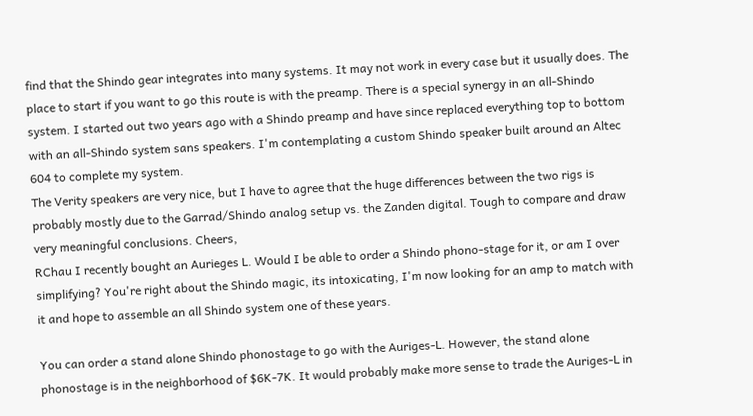find that the Shindo gear integrates into many systems. It may not work in every case but it usually does. The place to start if you want to go this route is with the preamp. There is a special synergy in an all-Shindo system. I started out two years ago with a Shindo preamp and have since replaced everything top to bottom with an all-Shindo system sans speakers. I'm contemplating a custom Shindo speaker built around an Altec 604 to complete my system.
The Verity speakers are very nice, but I have to agree that the huge differences between the two rigs is probably mostly due to the Garrad/Shindo analog setup vs. the Zanden digital. Tough to compare and draw very meaningful conclusions. Cheers,
RChau I recently bought an Aurieges L. Would I be able to order a Shindo phono-stage for it, or am I over simplifying? You're right about the Shindo magic, its intoxicating, I'm now looking for an amp to match with it and hope to assemble an all Shindo system one of these years.

You can order a stand alone Shindo phonostage to go with the Auriges-L. However, the stand alone phonostage is in the neighborhood of $6K-7K. It would probably make more sense to trade the Auriges-L in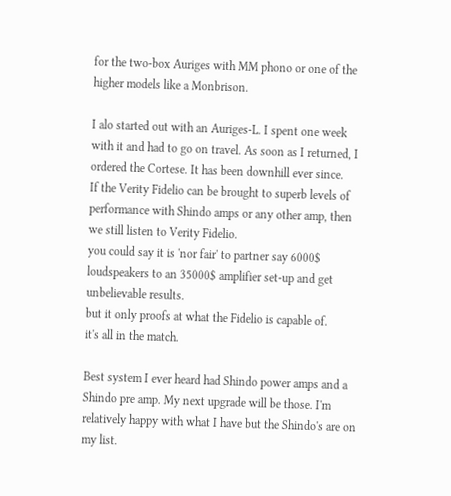for the two-box Auriges with MM phono or one of the higher models like a Monbrison.

I alo started out with an Auriges-L. I spent one week with it and had to go on travel. As soon as I returned, I ordered the Cortese. It has been downhill ever since.
If the Verity Fidelio can be brought to superb levels of performance with Shindo amps or any other amp, then we still listen to Verity Fidelio.
you could say it is 'nor fair' to partner say 6000$ loudspeakers to an 35000$ amplifier set-up and get unbelievable results.
but it only proofs at what the Fidelio is capable of.
it's all in the match.

Best system I ever heard had Shindo power amps and a Shindo pre amp. My next upgrade will be those. I'm relatively happy with what I have but the Shindo's are on my list.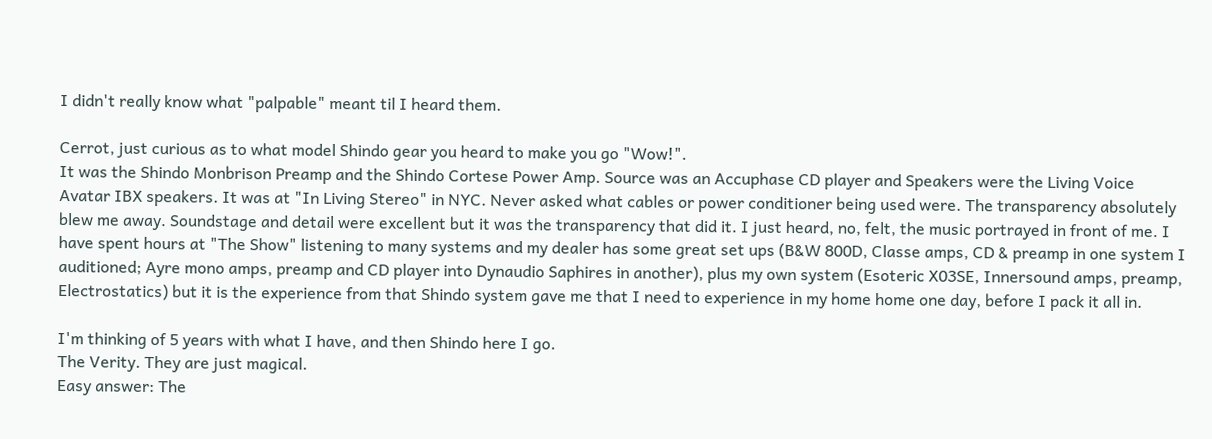I didn't really know what "palpable" meant til I heard them.

Cerrot, just curious as to what model Shindo gear you heard to make you go "Wow!".
It was the Shindo Monbrison Preamp and the Shindo Cortese Power Amp. Source was an Accuphase CD player and Speakers were the Living Voice Avatar IBX speakers. It was at "In Living Stereo" in NYC. Never asked what cables or power conditioner being used were. The transparency absolutely blew me away. Soundstage and detail were excellent but it was the transparency that did it. I just heard, no, felt, the music portrayed in front of me. I have spent hours at "The Show" listening to many systems and my dealer has some great set ups (B&W 800D, Classe amps, CD & preamp in one system I auditioned; Ayre mono amps, preamp and CD player into Dynaudio Saphires in another), plus my own system (Esoteric X03SE, Innersound amps, preamp, Electrostatics) but it is the experience from that Shindo system gave me that I need to experience in my home home one day, before I pack it all in.

I'm thinking of 5 years with what I have, and then Shindo here I go.
The Verity. They are just magical.
Easy answer: The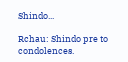Shindo...

Rchau: Shindo pre to condolences.